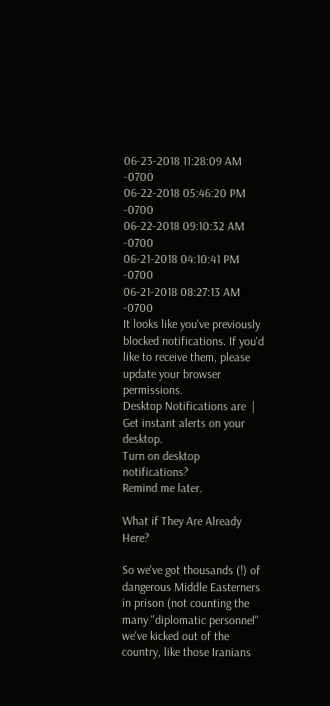06-23-2018 11:28:09 AM -0700
06-22-2018 05:46:20 PM -0700
06-22-2018 09:10:32 AM -0700
06-21-2018 04:10:41 PM -0700
06-21-2018 08:27:13 AM -0700
It looks like you've previously blocked notifications. If you'd like to receive them, please update your browser permissions.
Desktop Notifications are  |
Get instant alerts on your desktop.
Turn on desktop notifications?
Remind me later.

What if They Are Already Here?

So we've got thousands (!) of dangerous Middle Easterners in prison (not counting the many "diplomatic personnel" we've kicked out of the country, like those Iranians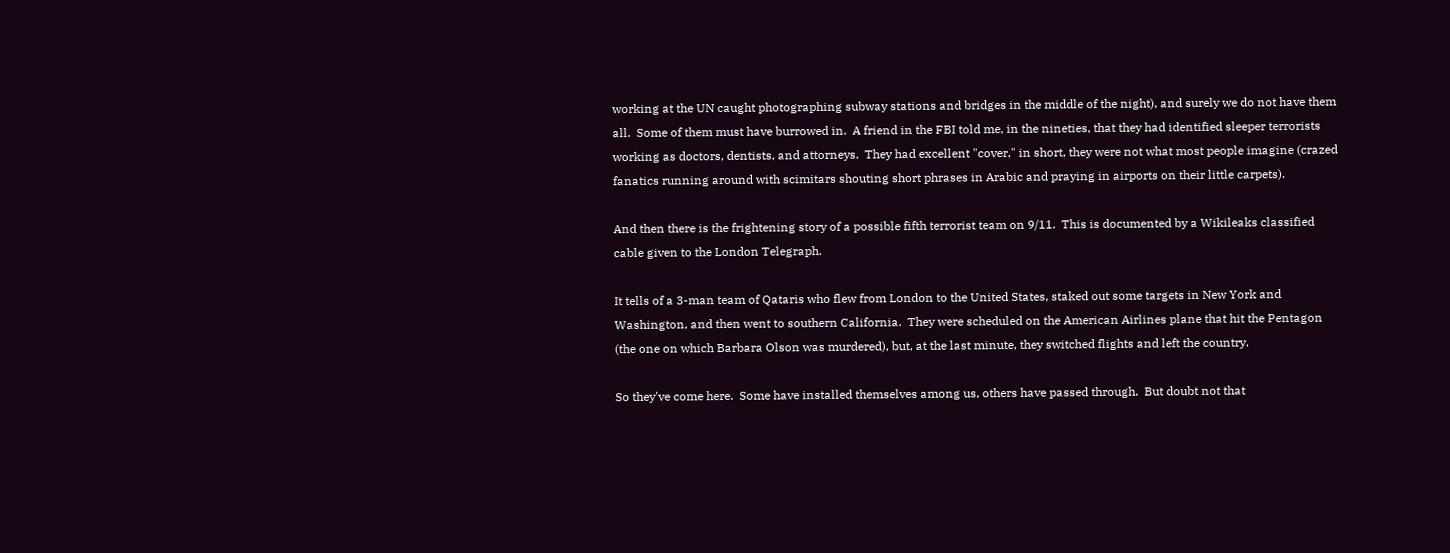working at the UN caught photographing subway stations and bridges in the middle of the night), and surely we do not have them all.  Some of them must have burrowed in.  A friend in the FBI told me, in the nineties, that they had identified sleeper terrorists working as doctors, dentists, and attorneys.  They had excellent "cover," in short, they were not what most people imagine (crazed fanatics running around with scimitars shouting short phrases in Arabic and praying in airports on their little carpets).

And then there is the frightening story of a possible fifth terrorist team on 9/11.  This is documented by a Wikileaks classified cable given to the London Telegraph.

It tells of a 3-man team of Qataris who flew from London to the United States, staked out some targets in New York and Washington, and then went to southern California.  They were scheduled on the American Airlines plane that hit the Pentagon (the one on which Barbara Olson was murdered), but, at the last minute, they switched flights and left the country.

So they've come here.  Some have installed themselves among us, others have passed through.  But doubt not that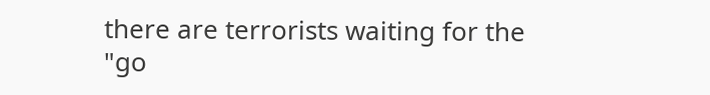there are terrorists waiting for the "go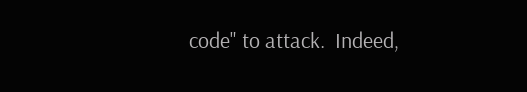code" to attack.  Indeed,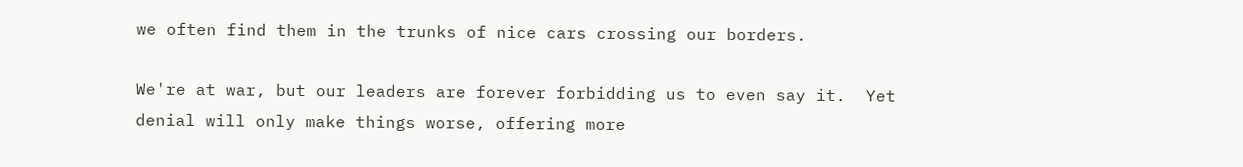we often find them in the trunks of nice cars crossing our borders.

We're at war, but our leaders are forever forbidding us to even say it.  Yet denial will only make things worse, offering more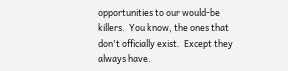opportunities to our would-be killers.  You know, the ones that don't officially exist.  Except they always have.